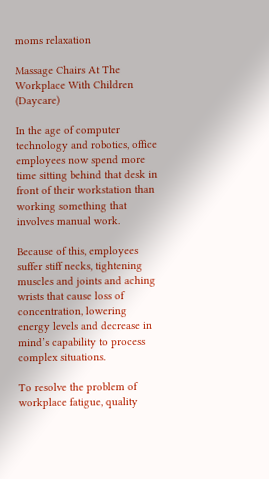moms relaxation

Massage Chairs At The Workplace With Children (Daycare)

In the age of computer technology and robotics, office employees now spend more time sitting behind that desk in front of their workstation than working something that involves manual work.

Because of this, employees suffer stiff necks, tightening muscles and joints and aching wrists that cause loss of concentration, lowering energy levels and decrease in mind’s capability to process complex situations.

To resolve the problem of workplace fatigue, quality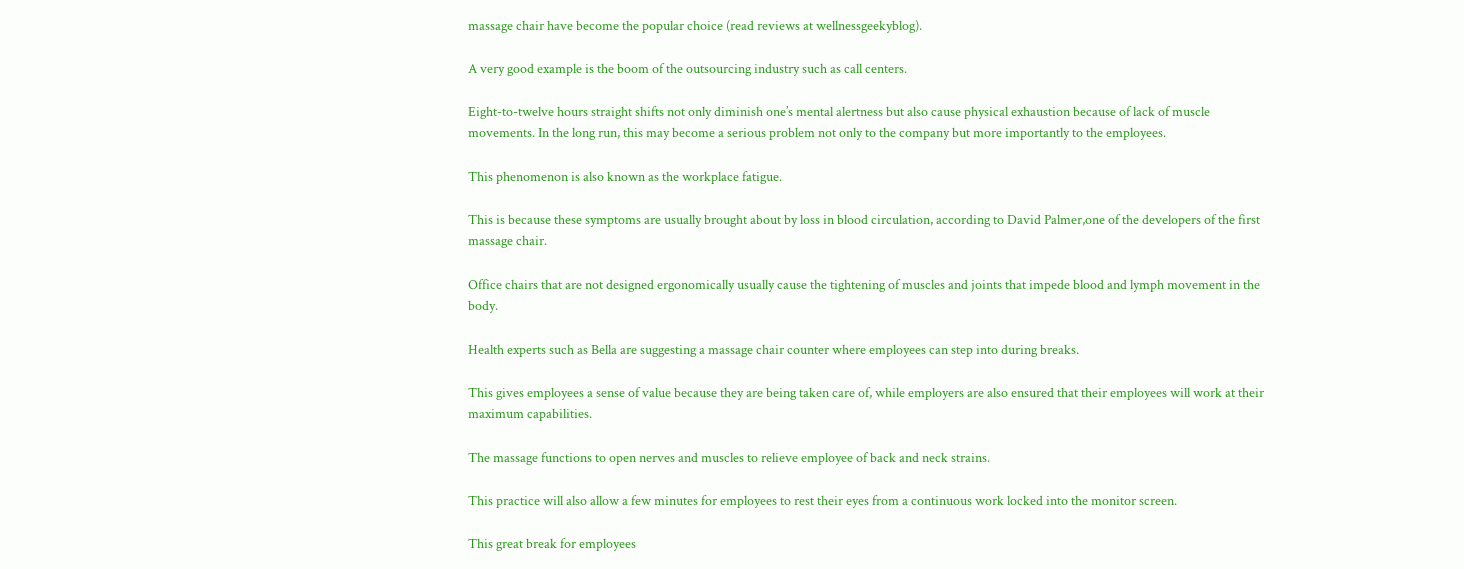massage chair have become the popular choice (read reviews at wellnessgeekyblog).

A very good example is the boom of the outsourcing industry such as call centers.

Eight-to-twelve hours straight shifts not only diminish one’s mental alertness but also cause physical exhaustion because of lack of muscle movements. In the long run, this may become a serious problem not only to the company but more importantly to the employees.

This phenomenon is also known as the workplace fatigue.

This is because these symptoms are usually brought about by loss in blood circulation, according to David Palmer,one of the developers of the first massage chair.

Office chairs that are not designed ergonomically usually cause the tightening of muscles and joints that impede blood and lymph movement in the body.

Health experts such as Bella are suggesting a massage chair counter where employees can step into during breaks.

This gives employees a sense of value because they are being taken care of, while employers are also ensured that their employees will work at their maximum capabilities.

The massage functions to open nerves and muscles to relieve employee of back and neck strains.

This practice will also allow a few minutes for employees to rest their eyes from a continuous work locked into the monitor screen.

This great break for employees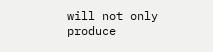will not only produce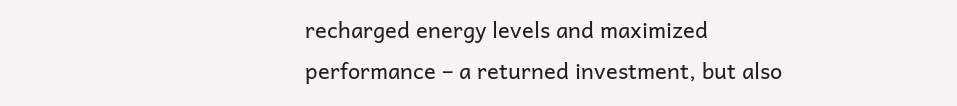recharged energy levels and maximized performance – a returned investment, but also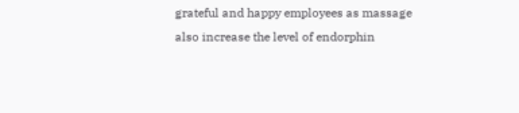grateful and happy employees as massage also increase the level of endorphin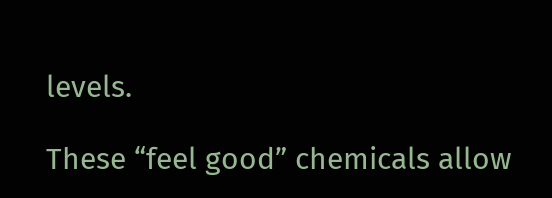levels.

These “feel good” chemicals allow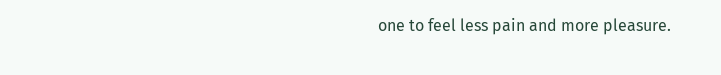one to feel less pain and more pleasure.